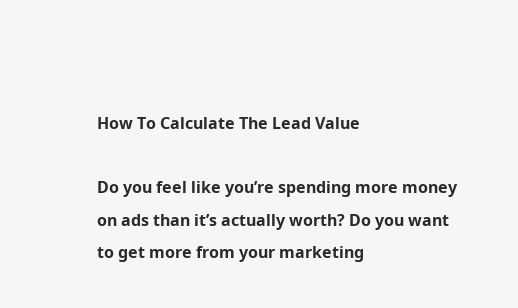How To Calculate The Lead Value

Do you feel like you’re spending more money on ads than it’s actually worth? Do you want to get more from your marketing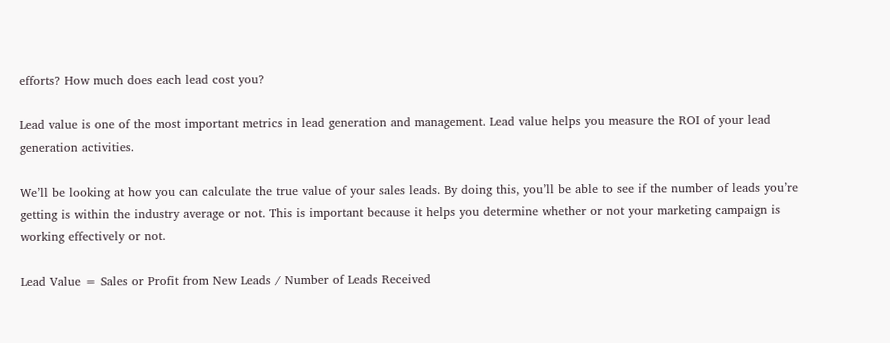efforts? How much does each lead cost you?

Lead value is one of the most important metrics in lead generation and management. Lead value helps you measure the ROI of your lead generation activities.

We’ll be looking at how you can calculate the true value of your sales leads. By doing this, you’ll be able to see if the number of leads you’re getting is within the industry average or not. This is important because it helps you determine whether or not your marketing campaign is working effectively or not.

Lead Value = Sales or Profit from New Leads / Number of Leads Received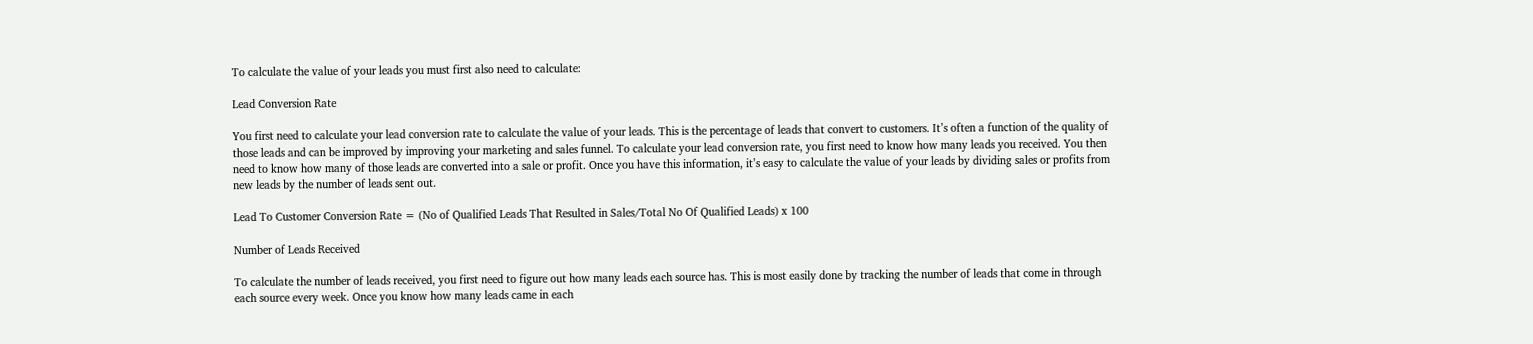To calculate the value of your leads you must first also need to calculate:

Lead Conversion Rate

You first need to calculate your lead conversion rate to calculate the value of your leads. This is the percentage of leads that convert to customers. It’s often a function of the quality of those leads and can be improved by improving your marketing and sales funnel. To calculate your lead conversion rate, you first need to know how many leads you received. You then need to know how many of those leads are converted into a sale or profit. Once you have this information, it’s easy to calculate the value of your leads by dividing sales or profits from new leads by the number of leads sent out.

Lead To Customer Conversion Rate = (No of Qualified Leads That Resulted in Sales/Total No Of Qualified Leads) x 100

Number of Leads Received

To calculate the number of leads received, you first need to figure out how many leads each source has. This is most easily done by tracking the number of leads that come in through each source every week. Once you know how many leads came in each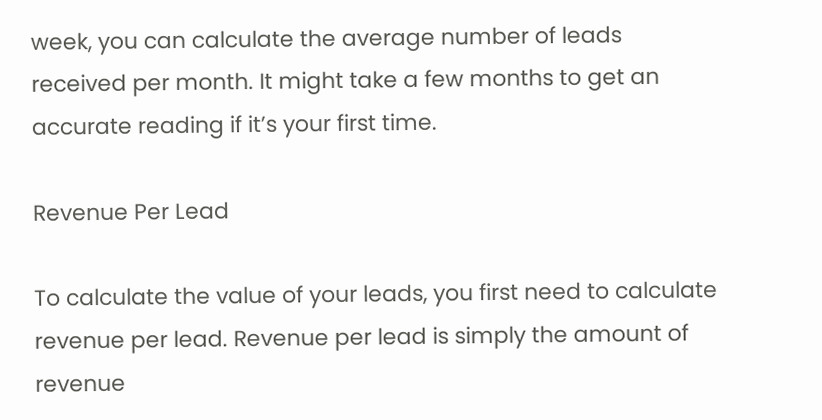week, you can calculate the average number of leads received per month. It might take a few months to get an accurate reading if it’s your first time.

Revenue Per Lead

To calculate the value of your leads, you first need to calculate revenue per lead. Revenue per lead is simply the amount of revenue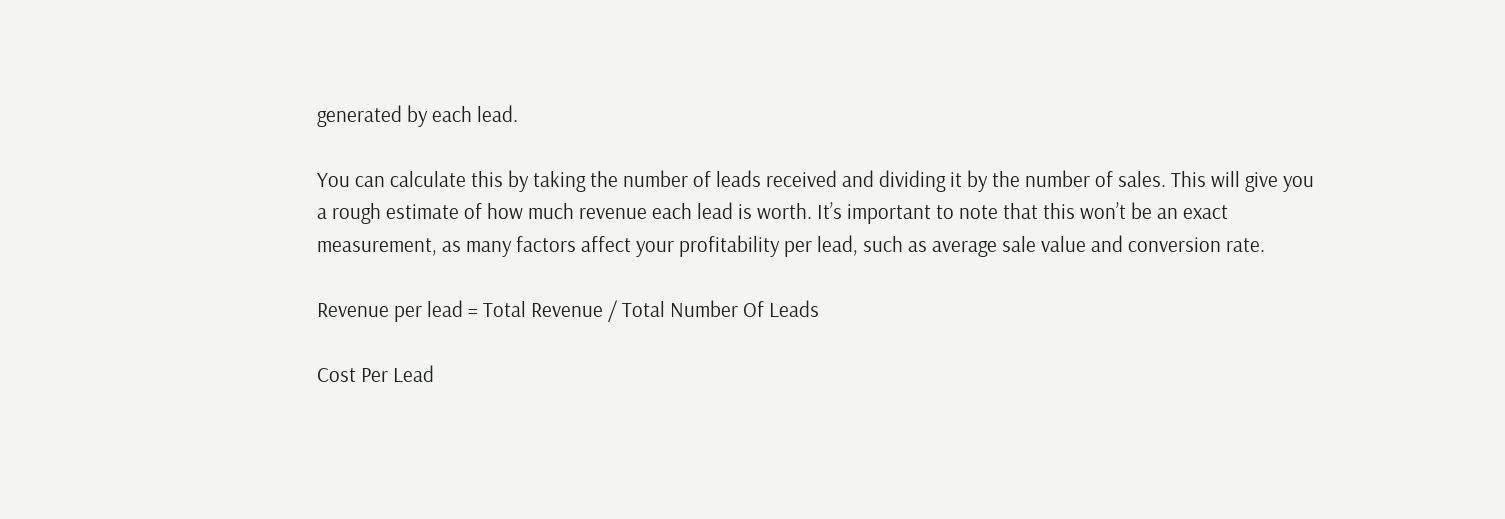generated by each lead.

You can calculate this by taking the number of leads received and dividing it by the number of sales. This will give you a rough estimate of how much revenue each lead is worth. It’s important to note that this won’t be an exact measurement, as many factors affect your profitability per lead, such as average sale value and conversion rate.

Revenue per lead = Total Revenue / Total Number Of Leads

Cost Per Lead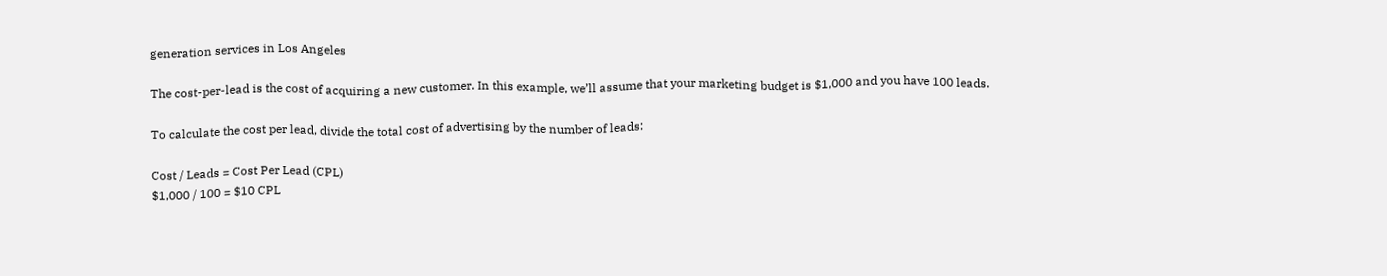generation services in Los Angeles

The cost-per-lead is the cost of acquiring a new customer. In this example, we’ll assume that your marketing budget is $1,000 and you have 100 leads.

To calculate the cost per lead, divide the total cost of advertising by the number of leads:

Cost / Leads = Cost Per Lead (CPL)
$1,000 / 100 = $10 CPL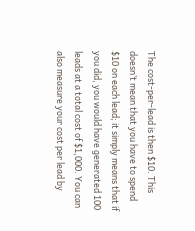The cost-per-lead is then $10. This doesn’t mean that you have to spend $10 on each lead; it simply means that if you did, you would have generated 100 leads at a total cost of $1,000. You can also measure your cost per lead by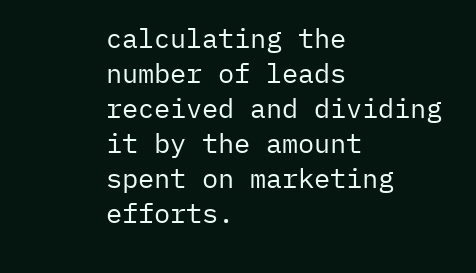calculating the number of leads received and dividing it by the amount spent on marketing efforts.